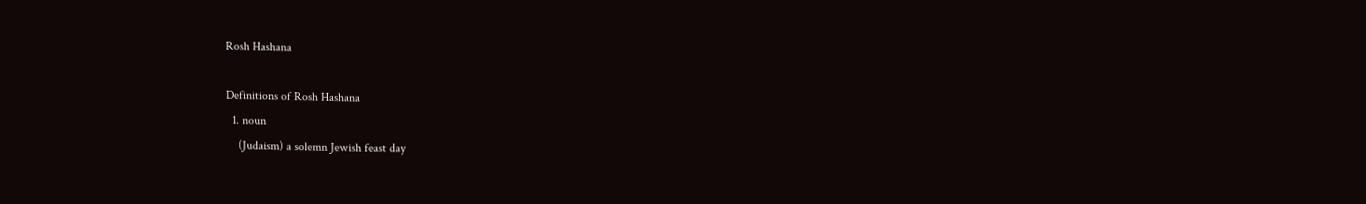Rosh Hashana

Definitions of Rosh Hashana
  1. noun
    (Judaism) a solemn Jewish feast day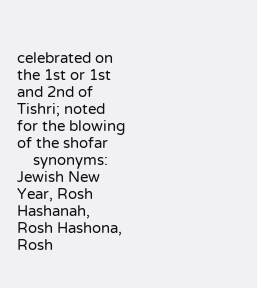celebrated on the 1st or 1st and 2nd of Tishri; noted for the blowing of the shofar
    synonyms: Jewish New Year, Rosh Hashanah, Rosh Hashona, Rosh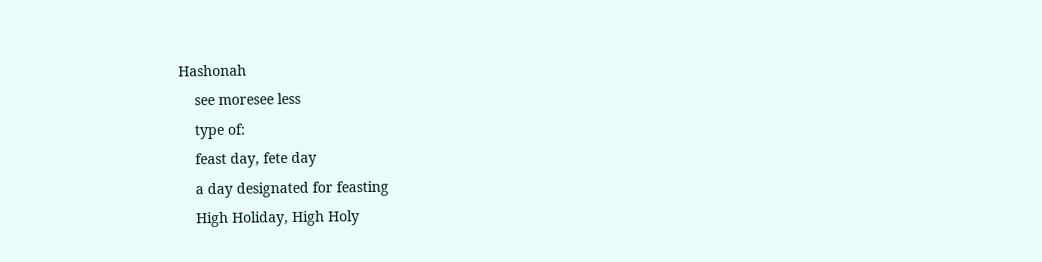Hashonah
    see moresee less
    type of:
    feast day, fete day
    a day designated for feasting
    High Holiday, High Holy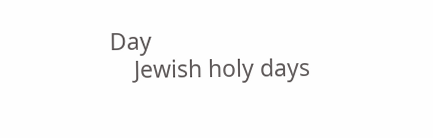Day
    Jewish holy days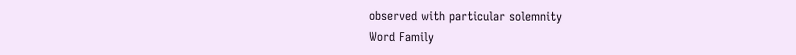observed with particular solemnity
Word Family